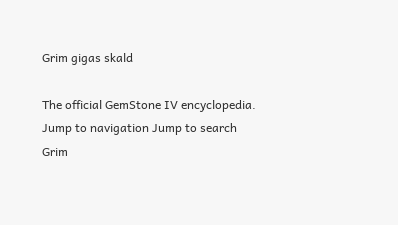Grim gigas skald

The official GemStone IV encyclopedia.
Jump to navigation Jump to search
Grim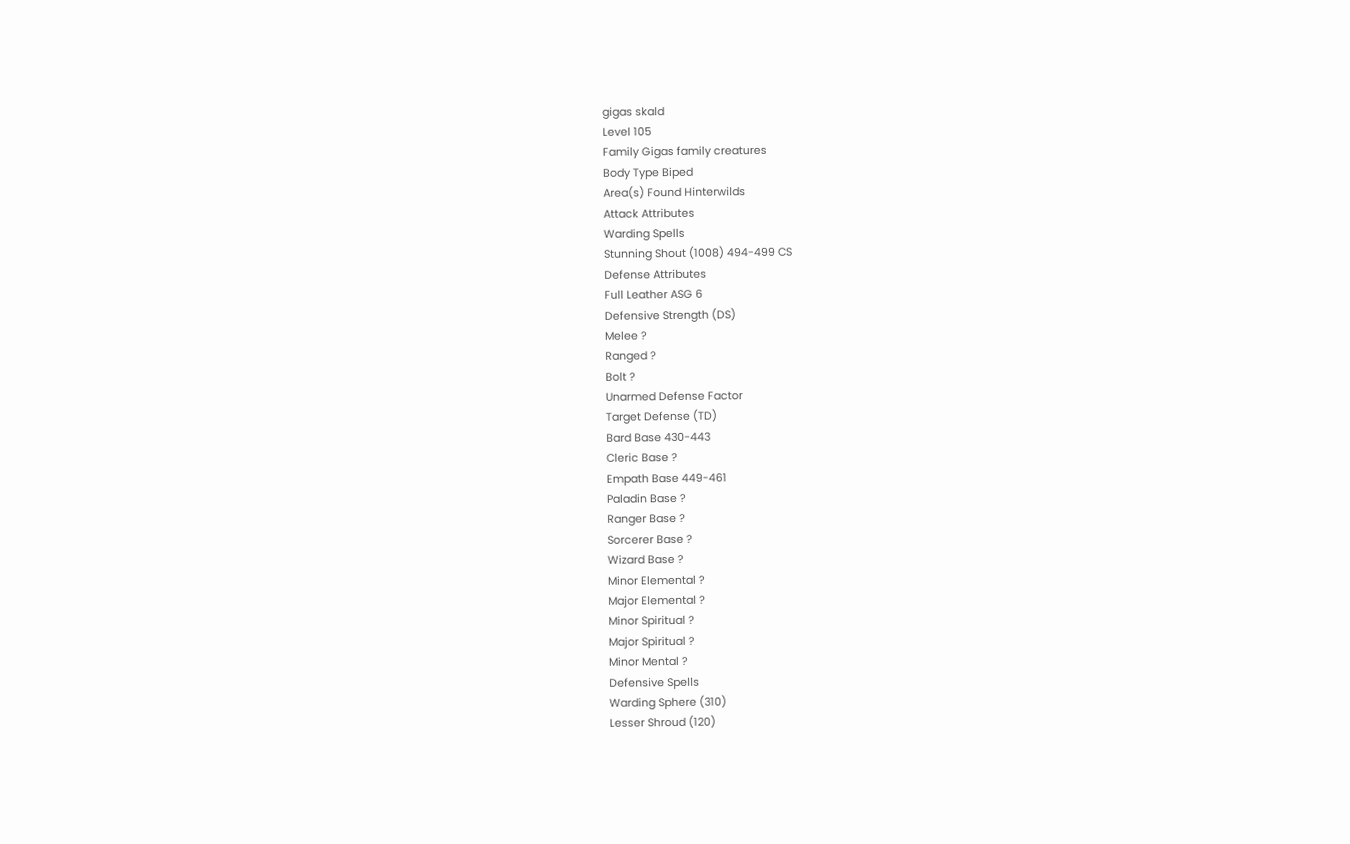gigas skald
Level 105
Family Gigas family creatures
Body Type Biped
Area(s) Found Hinterwilds
Attack Attributes
Warding Spells
Stunning Shout (1008) 494-499 CS
Defense Attributes
Full Leather ASG 6
Defensive Strength (DS)
Melee ?
Ranged ?
Bolt ?
Unarmed Defense Factor
Target Defense (TD)
Bard Base 430-443
Cleric Base ?
Empath Base 449-461
Paladin Base ?
Ranger Base ?
Sorcerer Base ?
Wizard Base ?
Minor Elemental ?
Major Elemental ?
Minor Spiritual ?
Major Spiritual ?
Minor Mental ?
Defensive Spells
Warding Sphere (310)
Lesser Shroud (120)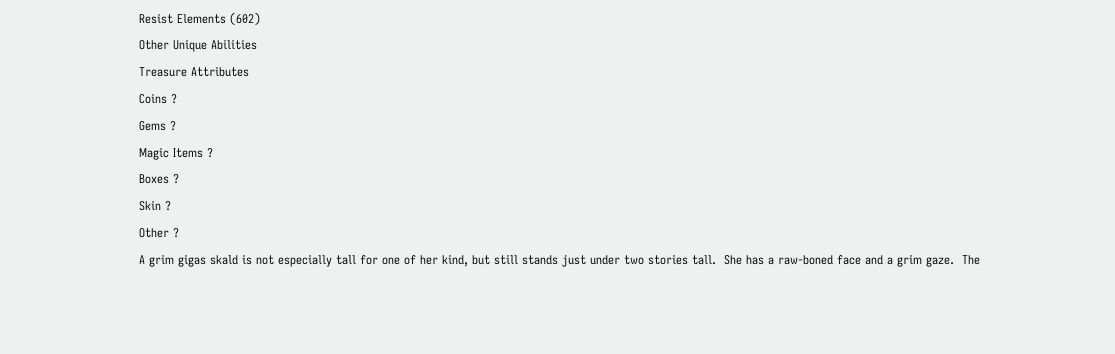Resist Elements (602)
Other Unique Abilities
Treasure Attributes
Coins ?
Gems ?
Magic Items ?
Boxes ?
Skin ?
Other ?
A grim gigas skald is not especially tall for one of her kind, but still stands just under two stories tall.  She has a raw-boned face and a grim gaze.  The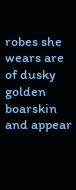robes she wears are of dusky golden boarskin and appear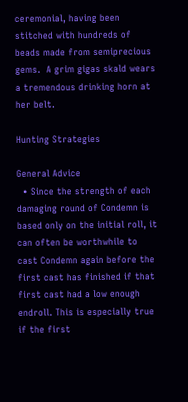ceremonial, having been stitched with hundreds of beads made from semiprecious gems.  A grim gigas skald wears a tremendous drinking horn at her belt.

Hunting Strategies

General Advice
  • Since the strength of each damaging round of Condemn is based only on the initial roll, it can often be worthwhile to cast Condemn again before the first cast has finished if that first cast had a low enough endroll. This is especially true if the first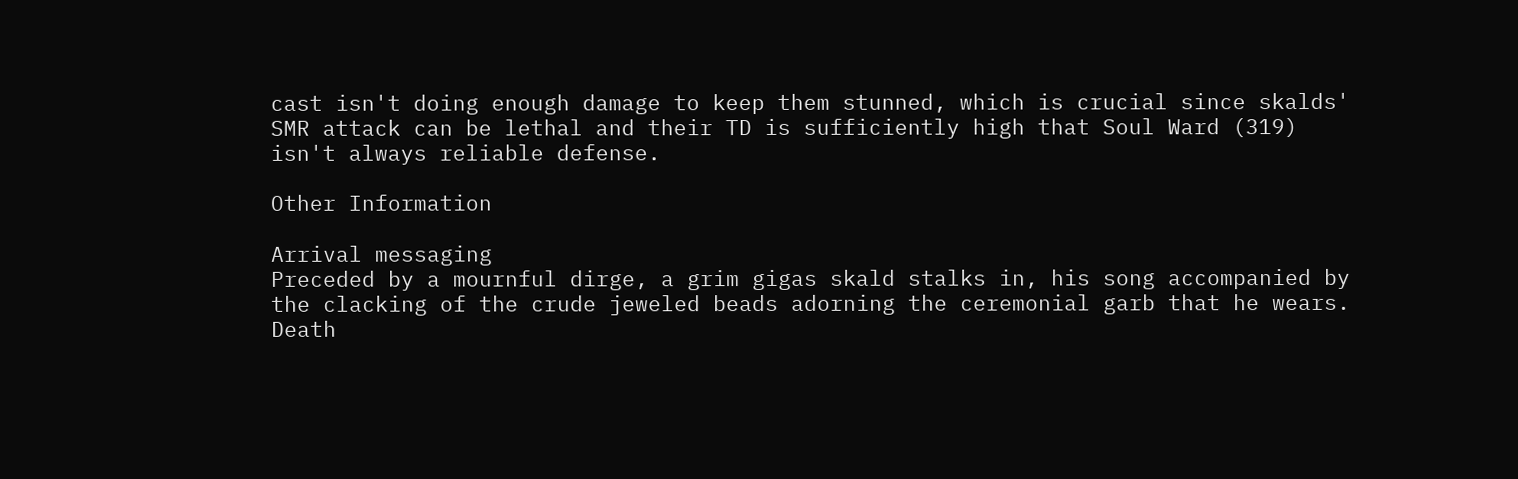cast isn't doing enough damage to keep them stunned, which is crucial since skalds' SMR attack can be lethal and their TD is sufficiently high that Soul Ward (319) isn't always reliable defense.

Other Information

Arrival messaging
Preceded by a mournful dirge, a grim gigas skald stalks in, his song accompanied by the clacking of the crude jeweled beads adorning the ceremonial garb that he wears.
Death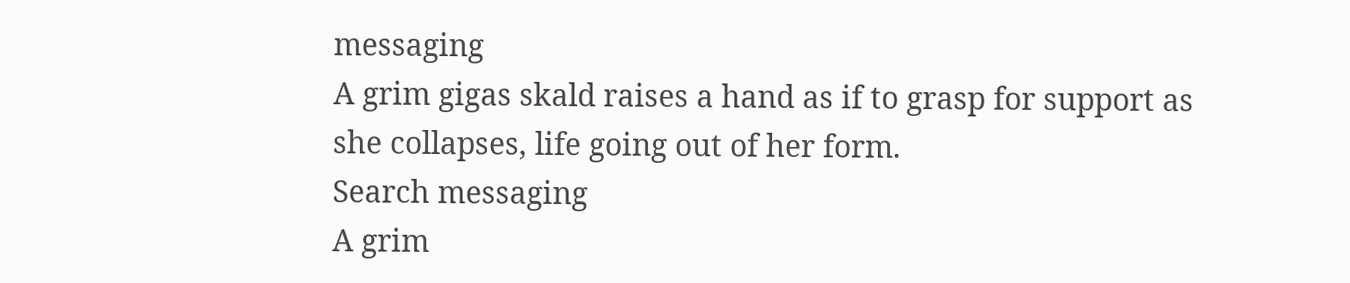messaging
A grim gigas skald raises a hand as if to grasp for support as she collapses, life going out of her form.
Search messaging
A grim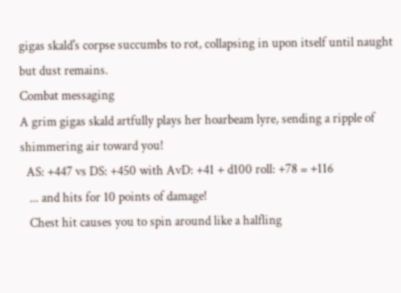gigas skald's corpse succumbs to rot, collapsing in upon itself until naught but dust remains.
Combat messaging
A grim gigas skald artfully plays her hoarbeam lyre, sending a ripple of shimmering air toward you!
  AS: +447 vs DS: +450 with AvD: +41 + d100 roll: +78 = +116
   ... and hits for 10 points of damage!
   Chest hit causes you to spin around like a halfling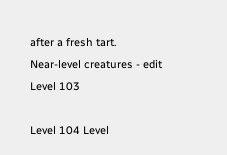after a fresh tart.
Near-level creatures - edit
Level 103

Level 104 Level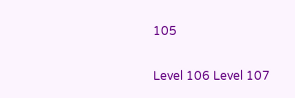105

Level 106 Level 107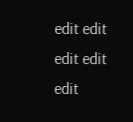edit edit edit edit edit